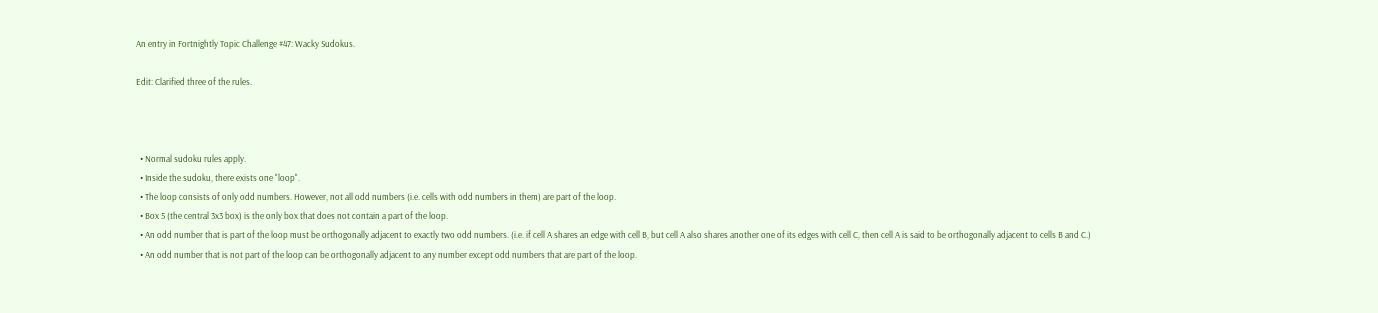An entry in Fortnightly Topic Challenge #47: Wacky Sudokus.

Edit: Clarified three of the rules.



  • Normal sudoku rules apply.
  • Inside the sudoku, there exists one "loop".
  • The loop consists of only odd numbers. However, not all odd numbers (i.e. cells with odd numbers in them) are part of the loop.
  • Box 5 (the central 3x3 box) is the only box that does not contain a part of the loop.
  • An odd number that is part of the loop must be orthogonally adjacent to exactly two odd numbers. (i.e. if cell A shares an edge with cell B, but cell A also shares another one of its edges with cell C, then cell A is said to be orthogonally adjacent to cells B and C.)
  • An odd number that is not part of the loop can be orthogonally adjacent to any number except odd numbers that are part of the loop.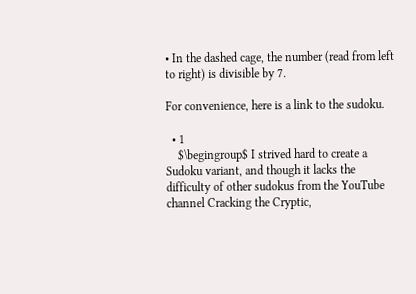• In the dashed cage, the number (read from left to right) is divisible by 7.

For convenience, here is a link to the sudoku.

  • 1
    $\begingroup$ I strived hard to create a Sudoku variant, and though it lacks the difficulty of other sudokus from the YouTube channel Cracking the Cryptic,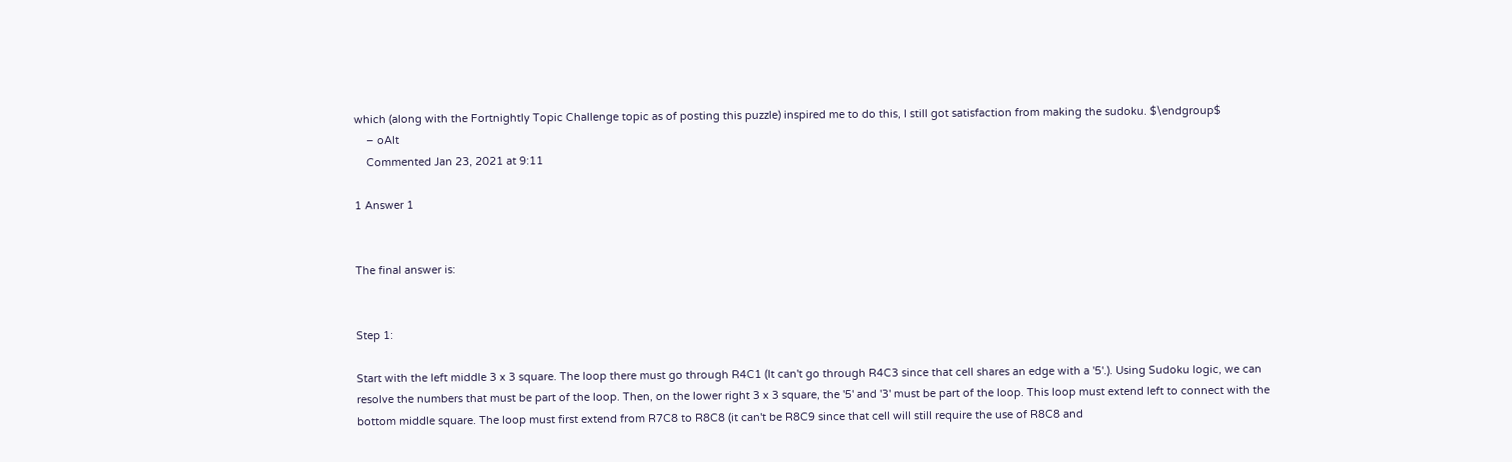which (along with the Fortnightly Topic Challenge topic as of posting this puzzle) inspired me to do this, I still got satisfaction from making the sudoku. $\endgroup$
    – oAlt
    Commented Jan 23, 2021 at 9:11

1 Answer 1


The final answer is:


Step 1:

Start with the left middle 3 x 3 square. The loop there must go through R4C1 (It can't go through R4C3 since that cell shares an edge with a '5'.). Using Sudoku logic, we can resolve the numbers that must be part of the loop. Then, on the lower right 3 x 3 square, the '5' and '3' must be part of the loop. This loop must extend left to connect with the bottom middle square. The loop must first extend from R7C8 to R8C8 (it can't be R8C9 since that cell will still require the use of R8C8 and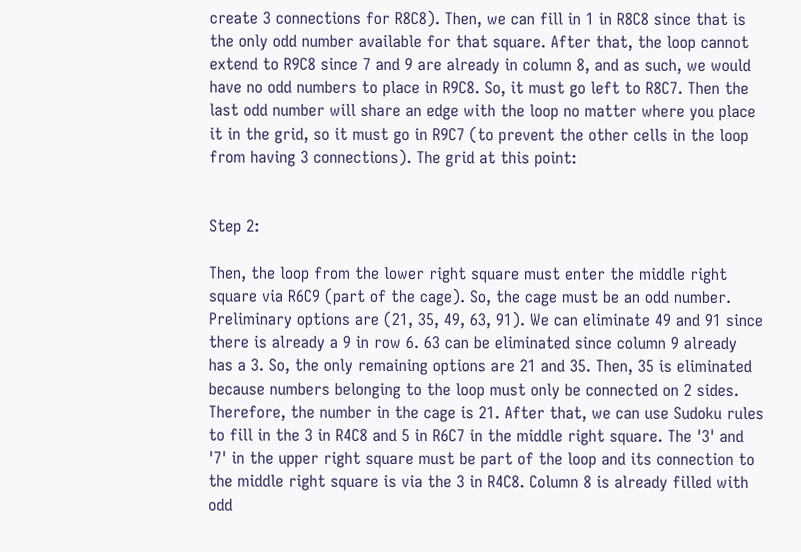create 3 connections for R8C8). Then, we can fill in 1 in R8C8 since that is the only odd number available for that square. After that, the loop cannot extend to R9C8 since 7 and 9 are already in column 8, and as such, we would have no odd numbers to place in R9C8. So, it must go left to R8C7. Then the last odd number will share an edge with the loop no matter where you place it in the grid, so it must go in R9C7 (to prevent the other cells in the loop from having 3 connections). The grid at this point:


Step 2:

Then, the loop from the lower right square must enter the middle right square via R6C9 (part of the cage). So, the cage must be an odd number. Preliminary options are (21, 35, 49, 63, 91). We can eliminate 49 and 91 since there is already a 9 in row 6. 63 can be eliminated since column 9 already has a 3. So, the only remaining options are 21 and 35. Then, 35 is eliminated because numbers belonging to the loop must only be connected on 2 sides. Therefore, the number in the cage is 21. After that, we can use Sudoku rules to fill in the 3 in R4C8 and 5 in R6C7 in the middle right square. The '3' and '7' in the upper right square must be part of the loop and its connection to the middle right square is via the 3 in R4C8. Column 8 is already filled with odd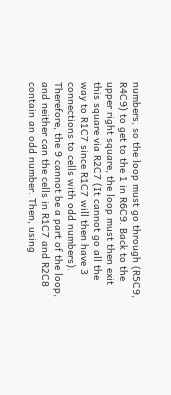numbers, so the loop must go through (R5C9, R4C9) to get to the 1 in R6C9. Back to the upper right square, the loop must then exit this square via R2C7 (It cannot go all the way to R1C7 since R1C7 will then have 3 connections to cells with odd numbers). Therefore, the 9 cannot be a part of the loop, and neither can the cells in R1C7 and R2C8 contain an odd number. Then, using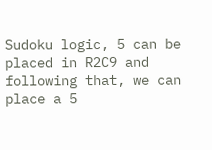Sudoku logic, 5 can be placed in R2C9 and following that, we can place a 5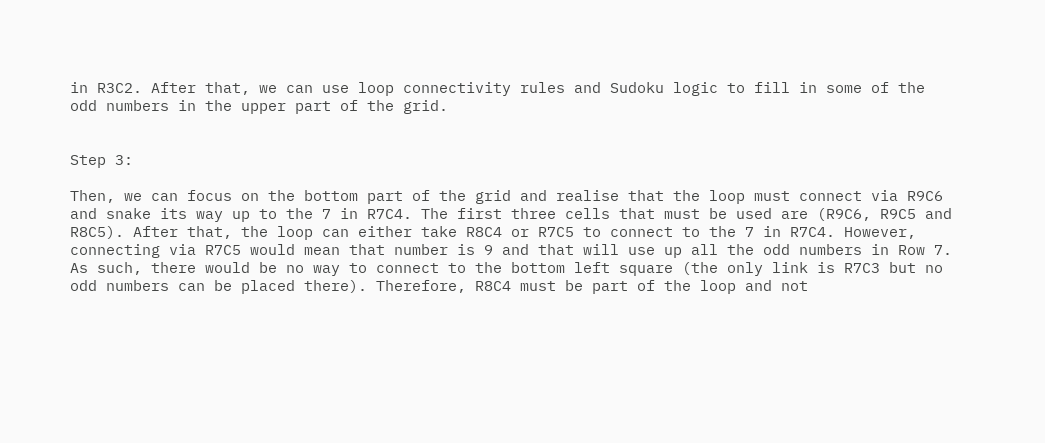in R3C2. After that, we can use loop connectivity rules and Sudoku logic to fill in some of the odd numbers in the upper part of the grid.


Step 3:

Then, we can focus on the bottom part of the grid and realise that the loop must connect via R9C6 and snake its way up to the 7 in R7C4. The first three cells that must be used are (R9C6, R9C5 and R8C5). After that, the loop can either take R8C4 or R7C5 to connect to the 7 in R7C4. However, connecting via R7C5 would mean that number is 9 and that will use up all the odd numbers in Row 7. As such, there would be no way to connect to the bottom left square (the only link is R7C3 but no odd numbers can be placed there). Therefore, R8C4 must be part of the loop and not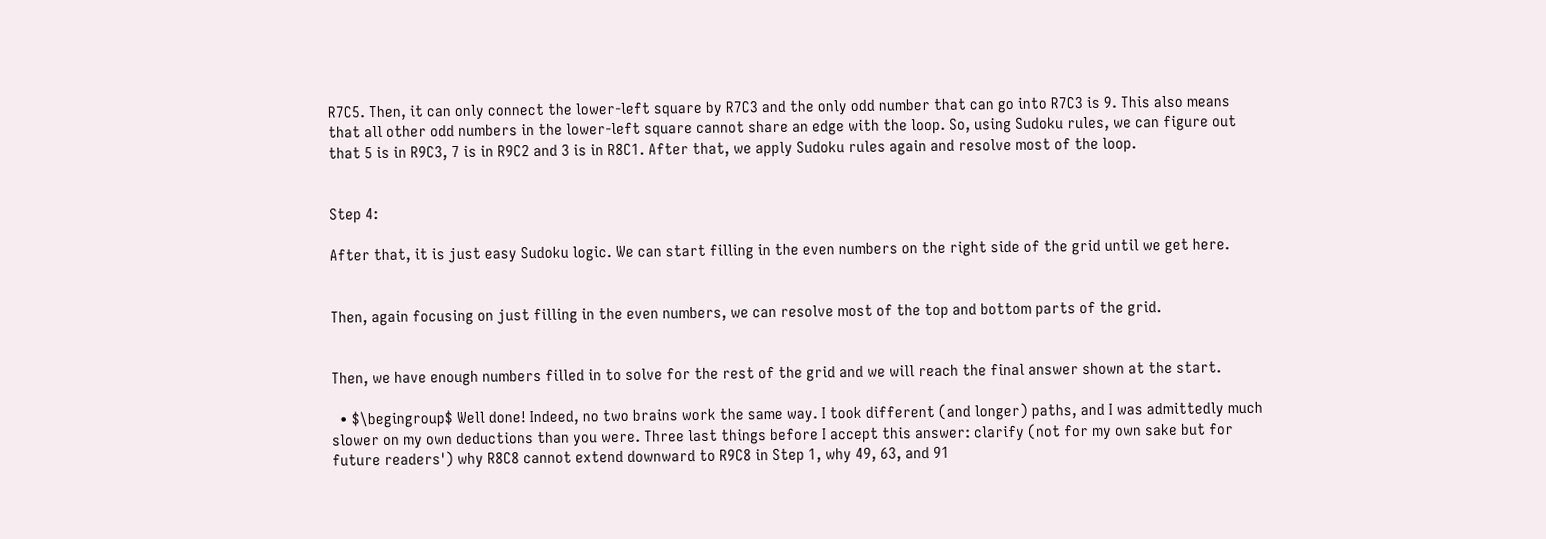R7C5. Then, it can only connect the lower-left square by R7C3 and the only odd number that can go into R7C3 is 9. This also means that all other odd numbers in the lower-left square cannot share an edge with the loop. So, using Sudoku rules, we can figure out that 5 is in R9C3, 7 is in R9C2 and 3 is in R8C1. After that, we apply Sudoku rules again and resolve most of the loop.


Step 4:

After that, it is just easy Sudoku logic. We can start filling in the even numbers on the right side of the grid until we get here.


Then, again focusing on just filling in the even numbers, we can resolve most of the top and bottom parts of the grid.


Then, we have enough numbers filled in to solve for the rest of the grid and we will reach the final answer shown at the start.

  • $\begingroup$ Well done! Indeed, no two brains work the same way. I took different (and longer) paths, and I was admittedly much slower on my own deductions than you were. Three last things before I accept this answer: clarify (not for my own sake but for future readers') why R8C8 cannot extend downward to R9C8 in Step 1, why 49, 63, and 91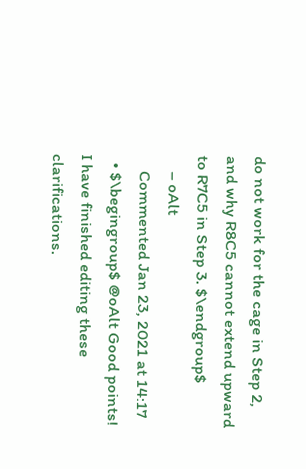do not work for the cage in Step 2, and why R8C5 cannot extend upward to R7C5 in Step 3. $\endgroup$
    – oAlt
    Commented Jan 23, 2021 at 14:17
  • $\begingroup$ @oAlt Good points! I have finished editing these clarifications.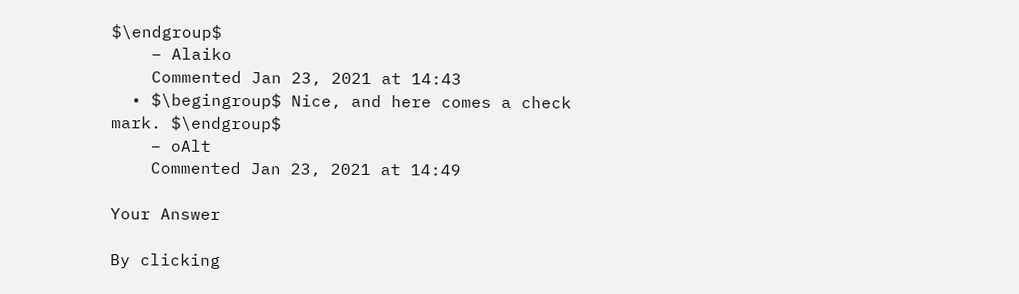$\endgroup$
    – Alaiko
    Commented Jan 23, 2021 at 14:43
  • $\begingroup$ Nice, and here comes a check mark. $\endgroup$
    – oAlt
    Commented Jan 23, 2021 at 14:49

Your Answer

By clicking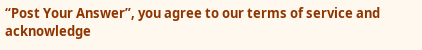“Post Your Answer”, you agree to our terms of service and acknowledge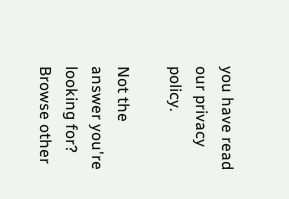you have read our privacy policy.

Not the answer you're looking for? Browse other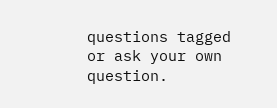questions tagged or ask your own question.